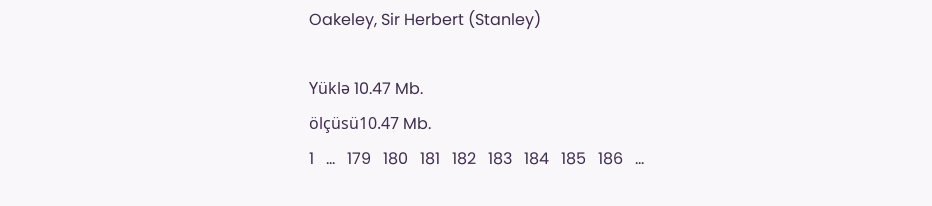Oakeley, Sir Herbert (Stanley)

Yüklə 10.47 Mb.
ölçüsü10.47 Mb.
1   ...   179   180   181   182   183   184   185   186   ...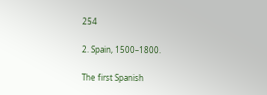254

2. Spain, 1500–1800.

The first Spanish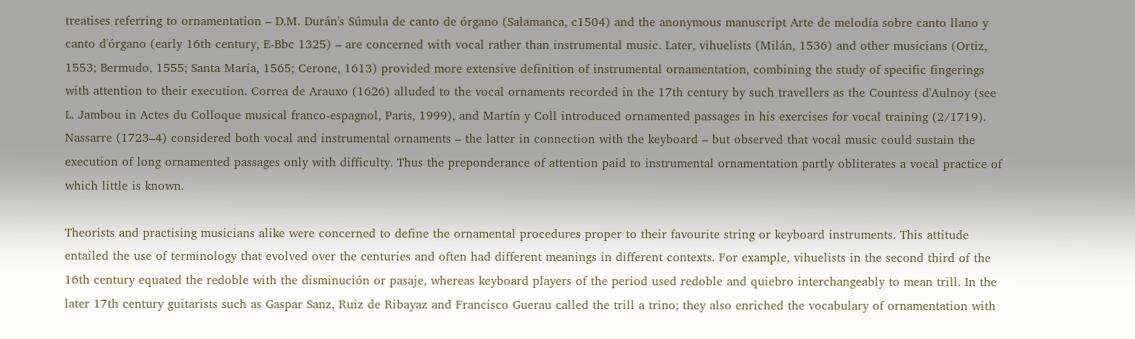treatises referring to ornamentation – D.M. Durán's Súmula de canto de órgano (Salamanca, c1504) and the anonymous manuscript Arte de melodía sobre canto llano y canto d'órgano (early 16th century, E-Bbc 1325) – are concerned with vocal rather than instrumental music. Later, vihuelists (Milán, 1536) and other musicians (Ortiz, 1553; Bermudo, 1555; Santa María, 1565; Cerone, 1613) provided more extensive definition of instrumental ornamentation, combining the study of specific fingerings with attention to their execution. Correa de Arauxo (1626) alluded to the vocal ornaments recorded in the 17th century by such travellers as the Countess d'Aulnoy (see L. Jambou in Actes du Colloque musical franco-espagnol, Paris, 1999), and Martín y Coll introduced ornamented passages in his exercises for vocal training (2/1719). Nassarre (1723–4) considered both vocal and instrumental ornaments – the latter in connection with the keyboard – but observed that vocal music could sustain the execution of long ornamented passages only with difficulty. Thus the preponderance of attention paid to instrumental ornamentation partly obliterates a vocal practice of which little is known.

Theorists and practising musicians alike were concerned to define the ornamental procedures proper to their favourite string or keyboard instruments. This attitude entailed the use of terminology that evolved over the centuries and often had different meanings in different contexts. For example, vihuelists in the second third of the 16th century equated the redoble with the disminución or pasaje, whereas keyboard players of the period used redoble and quiebro interchangeably to mean trill. In the later 17th century guitarists such as Gaspar Sanz, Ruiz de Ribayaz and Francisco Guerau called the trill a trino; they also enriched the vocabulary of ornamentation with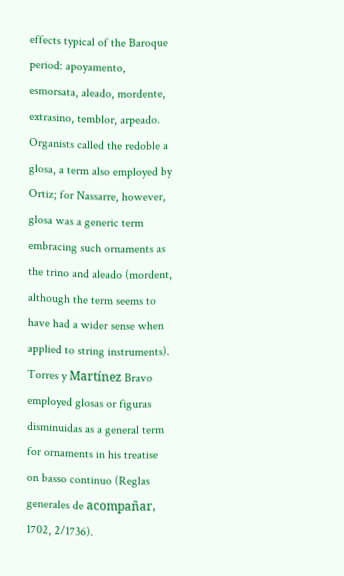effects typical of the Baroque period: apoyamento, esmorsata, aleado, mordente, extrasino, temblor, arpeado. Organists called the redoble a glosa, a term also employed by Ortiz; for Nassarre, however, glosa was a generic term embracing such ornaments as the trino and aleado (mordent, although the term seems to have had a wider sense when applied to string instruments). Torres y Martínez Bravo employed glosas or figuras disminuidas as a general term for ornaments in his treatise on basso continuo (Reglas generales de acompañar, 1702, 2/1736).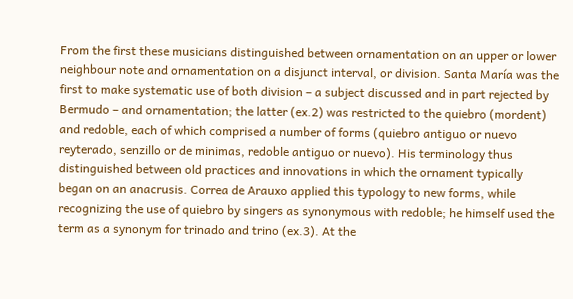From the first these musicians distinguished between ornamentation on an upper or lower neighbour note and ornamentation on a disjunct interval, or division. Santa María was the first to make systematic use of both division – a subject discussed and in part rejected by Bermudo – and ornamentation; the latter (ex.2) was restricted to the quiebro (mordent) and redoble, each of which comprised a number of forms (quiebro antiguo or nuevo reyterado, senzillo or de minimas, redoble antiguo or nuevo). His terminology thus distinguished between old practices and innovations in which the ornament typically began on an anacrusis. Correa de Arauxo applied this typology to new forms, while recognizing the use of quiebro by singers as synonymous with redoble; he himself used the term as a synonym for trinado and trino (ex.3). At the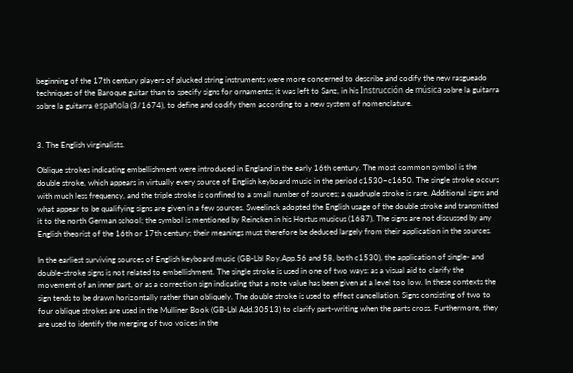beginning of the 17th century players of plucked string instruments were more concerned to describe and codify the new rasgueado techniques of the Baroque guitar than to specify signs for ornaments; it was left to Sanz, in his Instrucción de música sobre la guitarra sobre la guitarra española (3/1674), to define and codify them according to a new system of nomenclature.


3. The English virginalists.

Oblique strokes indicating embellishment were introduced in England in the early 16th century. The most common symbol is the double stroke, which appears in virtually every source of English keyboard music in the period c1530–c1650. The single stroke occurs with much less frequency, and the triple stroke is confined to a small number of sources; a quadruple stroke is rare. Additional signs and what appear to be qualifying signs are given in a few sources. Sweelinck adopted the English usage of the double stroke and transmitted it to the north German school; the symbol is mentioned by Reincken in his Hortus musicus (1687). The signs are not discussed by any English theorist of the 16th or 17th century; their meanings must therefore be deduced largely from their application in the sources.

In the earliest surviving sources of English keyboard music (GB-Lbl Roy.App.56 and 58, both c1530), the application of single- and double-stroke signs is not related to embellishment. The single stroke is used in one of two ways: as a visual aid to clarify the movement of an inner part, or as a correction sign indicating that a note value has been given at a level too low. In these contexts the sign tends to be drawn horizontally rather than obliquely. The double stroke is used to effect cancellation. Signs consisting of two to four oblique strokes are used in the Mulliner Book (GB-Lbl Add.30513) to clarify part-writing when the parts cross. Furthermore, they are used to identify the merging of two voices in the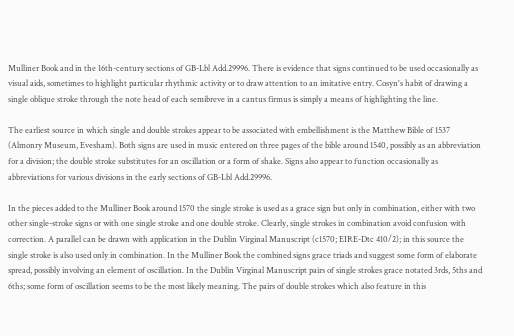Mulliner Book and in the 16th-century sections of GB-Lbl Add.29996. There is evidence that signs continued to be used occasionally as visual aids, sometimes to highlight particular rhythmic activity or to draw attention to an imitative entry. Cosyn's habit of drawing a single oblique stroke through the note head of each semibreve in a cantus firmus is simply a means of highlighting the line.

The earliest source in which single and double strokes appear to be associated with embellishment is the Matthew Bible of 1537 (Almonry Museum, Evesham). Both signs are used in music entered on three pages of the bible around 1540, possibly as an abbreviation for a division; the double stroke substitutes for an oscillation or a form of shake. Signs also appear to function occasionally as abbreviations for various divisions in the early sections of GB-Lbl Add.29996.

In the pieces added to the Mulliner Book around 1570 the single stroke is used as a grace sign but only in combination, either with two other single-stroke signs or with one single stroke and one double stroke. Clearly, single strokes in combination avoid confusion with correction. A parallel can be drawn with application in the Dublin Virginal Manuscript (c1570; EIRE-Dtc 410/2); in this source the single stroke is also used only in combination. In the Mulliner Book the combined signs grace triads and suggest some form of elaborate spread, possibly involving an element of oscillation. In the Dublin Virginal Manuscript pairs of single strokes grace notated 3rds, 5ths and 6ths; some form of oscillation seems to be the most likely meaning. The pairs of double strokes which also feature in this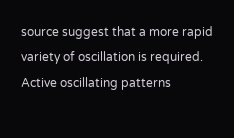source suggest that a more rapid variety of oscillation is required. Active oscillating patterns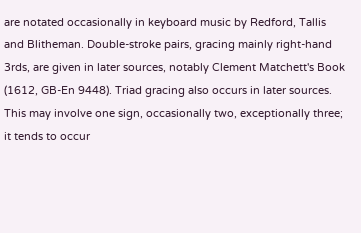are notated occasionally in keyboard music by Redford, Tallis and Blitheman. Double-stroke pairs, gracing mainly right-hand 3rds, are given in later sources, notably Clement Matchett's Book (1612, GB-En 9448). Triad gracing also occurs in later sources. This may involve one sign, occasionally two, exceptionally three; it tends to occur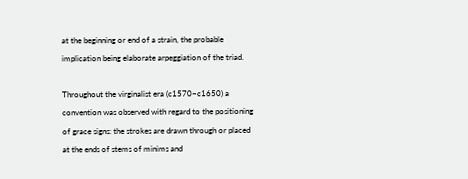at the beginning or end of a strain, the probable implication being elaborate arpeggiation of the triad.

Throughout the virginalist era (c1570–c1650) a convention was observed with regard to the positioning of grace signs: the strokes are drawn through or placed at the ends of stems of minims and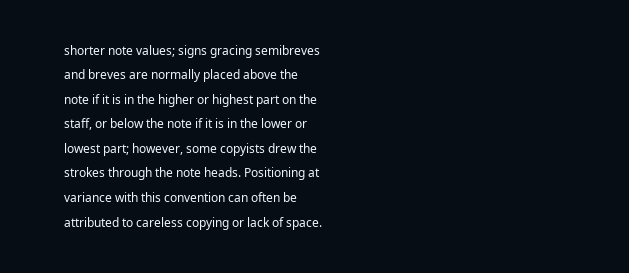shorter note values; signs gracing semibreves and breves are normally placed above the note if it is in the higher or highest part on the staff, or below the note if it is in the lower or lowest part; however, some copyists drew the strokes through the note heads. Positioning at variance with this convention can often be attributed to careless copying or lack of space.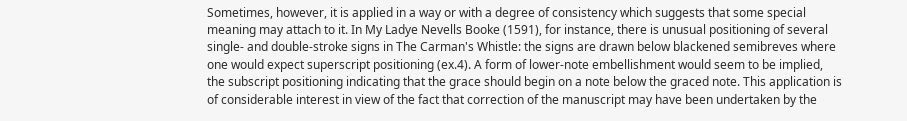Sometimes, however, it is applied in a way or with a degree of consistency which suggests that some special meaning may attach to it. In My Ladye Nevells Booke (1591), for instance, there is unusual positioning of several single- and double-stroke signs in The Carman's Whistle: the signs are drawn below blackened semibreves where one would expect superscript positioning (ex.4). A form of lower-note embellishment would seem to be implied, the subscript positioning indicating that the grace should begin on a note below the graced note. This application is of considerable interest in view of the fact that correction of the manuscript may have been undertaken by the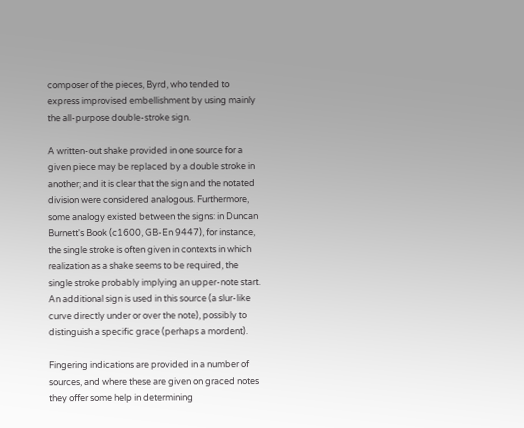composer of the pieces, Byrd, who tended to express improvised embellishment by using mainly the all-purpose double-stroke sign.

A written-out shake provided in one source for a given piece may be replaced by a double stroke in another; and it is clear that the sign and the notated division were considered analogous. Furthermore, some analogy existed between the signs: in Duncan Burnett's Book (c1600, GB-En 9447), for instance, the single stroke is often given in contexts in which realization as a shake seems to be required, the single stroke probably implying an upper-note start. An additional sign is used in this source (a slur-like curve directly under or over the note), possibly to distinguish a specific grace (perhaps a mordent).

Fingering indications are provided in a number of sources, and where these are given on graced notes they offer some help in determining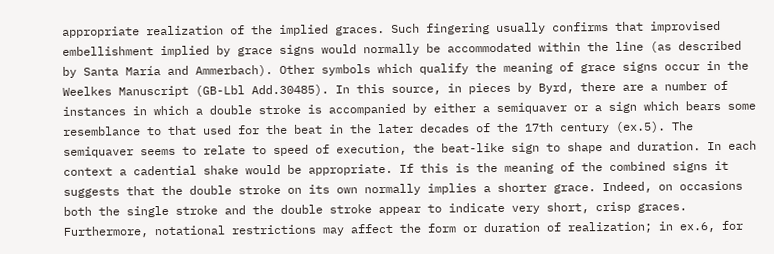appropriate realization of the implied graces. Such fingering usually confirms that improvised embellishment implied by grace signs would normally be accommodated within the line (as described by Santa María and Ammerbach). Other symbols which qualify the meaning of grace signs occur in the Weelkes Manuscript (GB-Lbl Add.30485). In this source, in pieces by Byrd, there are a number of instances in which a double stroke is accompanied by either a semiquaver or a sign which bears some resemblance to that used for the beat in the later decades of the 17th century (ex.5). The semiquaver seems to relate to speed of execution, the beat-like sign to shape and duration. In each context a cadential shake would be appropriate. If this is the meaning of the combined signs it suggests that the double stroke on its own normally implies a shorter grace. Indeed, on occasions both the single stroke and the double stroke appear to indicate very short, crisp graces. Furthermore, notational restrictions may affect the form or duration of realization; in ex.6, for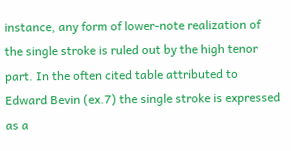instance, any form of lower-note realization of the single stroke is ruled out by the high tenor part. In the often cited table attributed to Edward Bevin (ex.7) the single stroke is expressed as a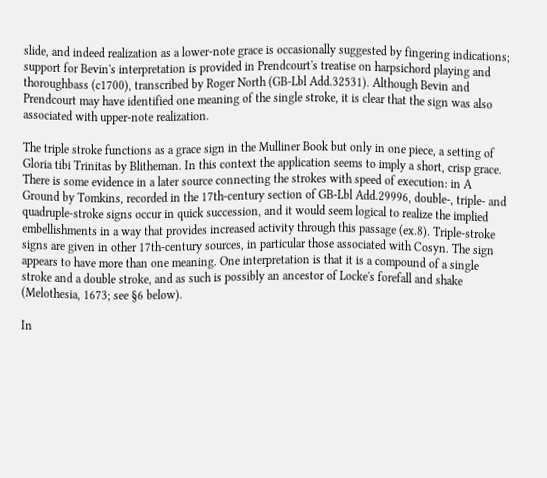slide, and indeed realization as a lower-note grace is occasionally suggested by fingering indications; support for Bevin's interpretation is provided in Prendcourt's treatise on harpsichord playing and thoroughbass (c1700), transcribed by Roger North (GB-Lbl Add.32531). Although Bevin and Prendcourt may have identified one meaning of the single stroke, it is clear that the sign was also associated with upper-note realization.

The triple stroke functions as a grace sign in the Mulliner Book but only in one piece, a setting of Gloria tibi Trinitas by Blitheman. In this context the application seems to imply a short, crisp grace. There is some evidence in a later source connecting the strokes with speed of execution: in A Ground by Tomkins, recorded in the 17th-century section of GB-Lbl Add.29996, double-, triple- and quadruple-stroke signs occur in quick succession, and it would seem logical to realize the implied embellishments in a way that provides increased activity through this passage (ex.8). Triple-stroke signs are given in other 17th-century sources, in particular those associated with Cosyn. The sign appears to have more than one meaning. One interpretation is that it is a compound of a single stroke and a double stroke, and as such is possibly an ancestor of Locke's forefall and shake (Melothesia, 1673; see §6 below).

In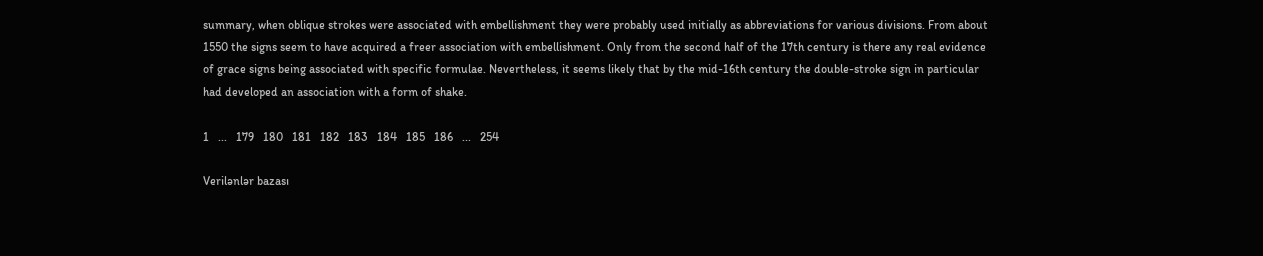summary, when oblique strokes were associated with embellishment they were probably used initially as abbreviations for various divisions. From about 1550 the signs seem to have acquired a freer association with embellishment. Only from the second half of the 17th century is there any real evidence of grace signs being associated with specific formulae. Nevertheless, it seems likely that by the mid-16th century the double-stroke sign in particular had developed an association with a form of shake.

1   ...   179   180   181   182   183   184   185   186   ...   254

Verilənlər bazası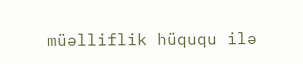müəlliflik hüququ ilə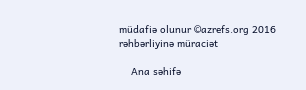müdafiə olunur ©azrefs.org 2016
rəhbərliyinə müraciət

    Ana səhifə